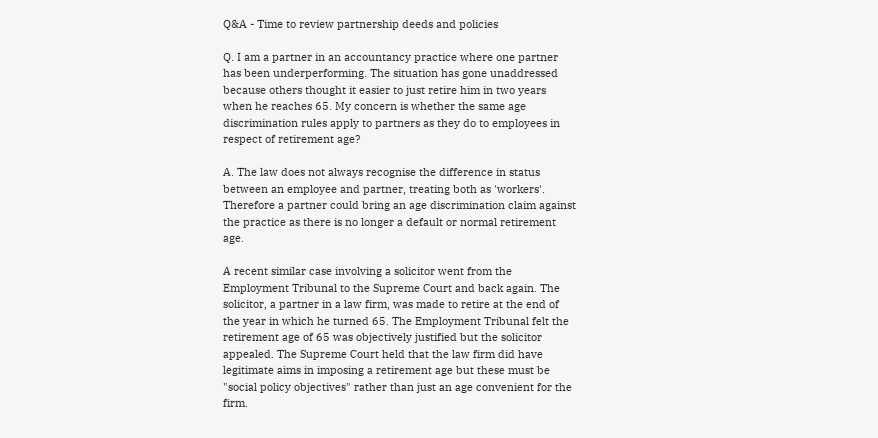Q&A - Time to review partnership deeds and policies

Q. I am a partner in an accountancy practice where one partner has been underperforming. The situation has gone unaddressed because others thought it easier to just retire him in two years when he reaches 65. My concern is whether the same age discrimination rules apply to partners as they do to employees in respect of retirement age?

A. The law does not always recognise the difference in status between an employee and partner, treating both as 'workers'. Therefore a partner could bring an age discrimination claim against the practice as there is no longer a default or normal retirement age.

A recent similar case involving a solicitor went from the Employment Tribunal to the Supreme Court and back again. The solicitor, a partner in a law firm, was made to retire at the end of the year in which he turned 65. The Employment Tribunal felt the retirement age of 65 was objectively justified but the solicitor appealed. The Supreme Court held that the law firm did have legitimate aims in imposing a retirement age but these must be "social policy objectives" rather than just an age convenient for the firm.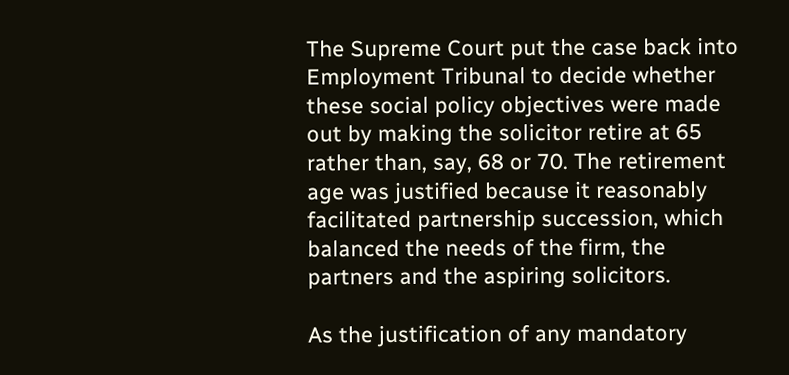The Supreme Court put the case back into Employment Tribunal to decide whether these social policy objectives were made out by making the solicitor retire at 65 rather than, say, 68 or 70. The retirement age was justified because it reasonably facilitated partnership succession, which balanced the needs of the firm, the partners and the aspiring solicitors.

As the justification of any mandatory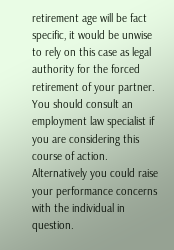retirement age will be fact specific, it would be unwise to rely on this case as legal authority for the forced retirement of your partner. You should consult an employment law specialist if you are considering this course of action. Alternatively you could raise your performance concerns with the individual in question.